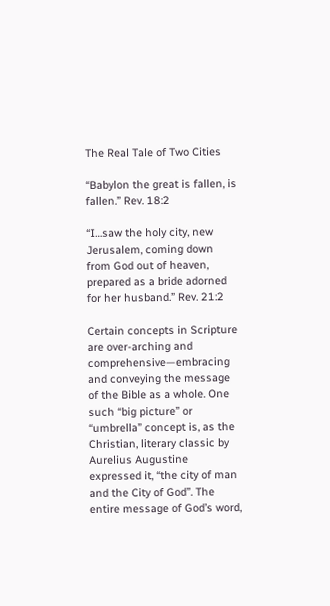The Real Tale of Two Cities

“Babylon the great is fallen, is fallen.” Rev. 18:2

“I…saw the holy city, new Jerusalem, coming down from God out of heaven, prepared as a bride adorned for her husband.” Rev. 21:2

Certain concepts in Scripture are over-arching and comprehensive—embracing and conveying the message of the Bible as a whole. One such “big picture” or “umbrella” concept is, as the Christian, literary classic by Aurelius Augustine expressed it, “the city of man and the City of God”. The entire message of God’s word,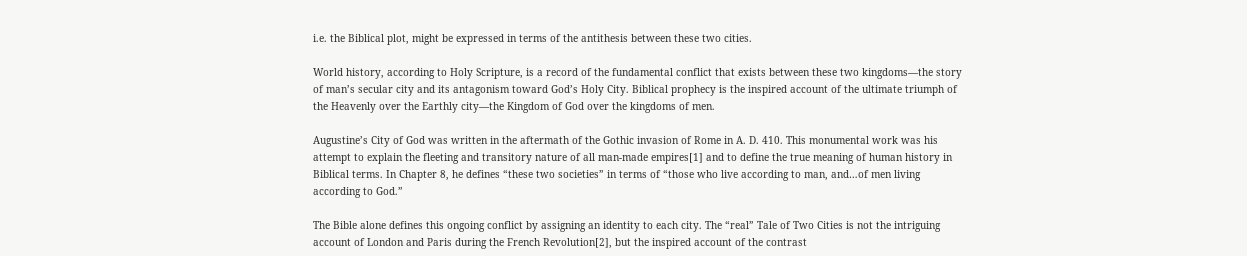i.e. the Biblical plot, might be expressed in terms of the antithesis between these two cities.

World history, according to Holy Scripture, is a record of the fundamental conflict that exists between these two kingdoms—the story of man’s secular city and its antagonism toward God’s Holy City. Biblical prophecy is the inspired account of the ultimate triumph of the Heavenly over the Earthly city—the Kingdom of God over the kingdoms of men.

Augustine’s City of God was written in the aftermath of the Gothic invasion of Rome in A. D. 410. This monumental work was his attempt to explain the fleeting and transitory nature of all man-made empires[1] and to define the true meaning of human history in Biblical terms. In Chapter 8, he defines “these two societies” in terms of “those who live according to man, and…of men living according to God.”

The Bible alone defines this ongoing conflict by assigning an identity to each city. The “real” Tale of Two Cities is not the intriguing account of London and Paris during the French Revolution[2], but the inspired account of the contrast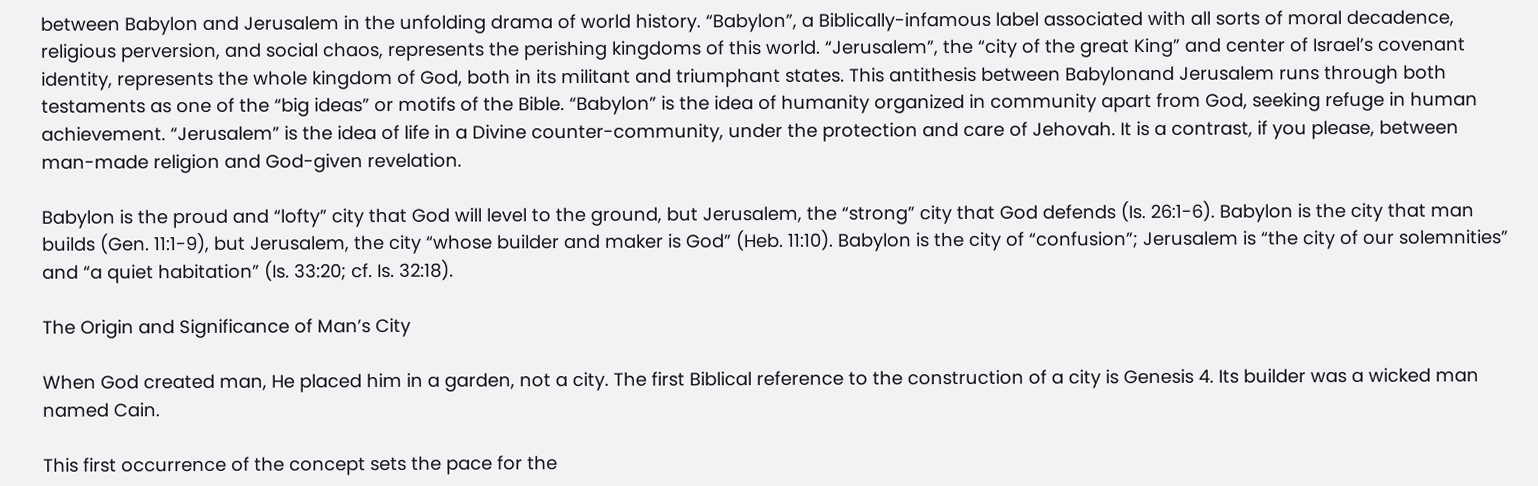between Babylon and Jerusalem in the unfolding drama of world history. “Babylon”, a Biblically-infamous label associated with all sorts of moral decadence, religious perversion, and social chaos, represents the perishing kingdoms of this world. “Jerusalem”, the “city of the great King” and center of Israel’s covenant identity, represents the whole kingdom of God, both in its militant and triumphant states. This antithesis between Babylonand Jerusalem runs through both testaments as one of the “big ideas” or motifs of the Bible. “Babylon” is the idea of humanity organized in community apart from God, seeking refuge in human achievement. “Jerusalem” is the idea of life in a Divine counter-community, under the protection and care of Jehovah. It is a contrast, if you please, between man-made religion and God-given revelation.

Babylon is the proud and “lofty” city that God will level to the ground, but Jerusalem, the “strong” city that God defends (Is. 26:1-6). Babylon is the city that man builds (Gen. 11:1-9), but Jerusalem, the city “whose builder and maker is God” (Heb. 11:10). Babylon is the city of “confusion”; Jerusalem is “the city of our solemnities” and “a quiet habitation” (Is. 33:20; cf. Is. 32:18).

The Origin and Significance of Man’s City

When God created man, He placed him in a garden, not a city. The first Biblical reference to the construction of a city is Genesis 4. Its builder was a wicked man named Cain.

This first occurrence of the concept sets the pace for the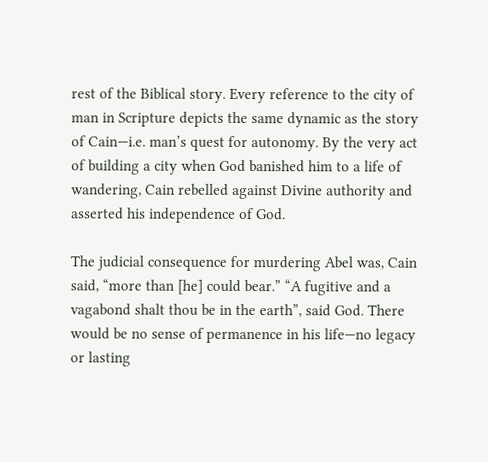rest of the Biblical story. Every reference to the city of man in Scripture depicts the same dynamic as the story of Cain—i.e. man’s quest for autonomy. By the very act of building a city when God banished him to a life of wandering, Cain rebelled against Divine authority and asserted his independence of God.

The judicial consequence for murdering Abel was, Cain said, “more than [he] could bear.” “A fugitive and a vagabond shalt thou be in the earth”, said God. There would be no sense of permanence in his life—no legacy or lasting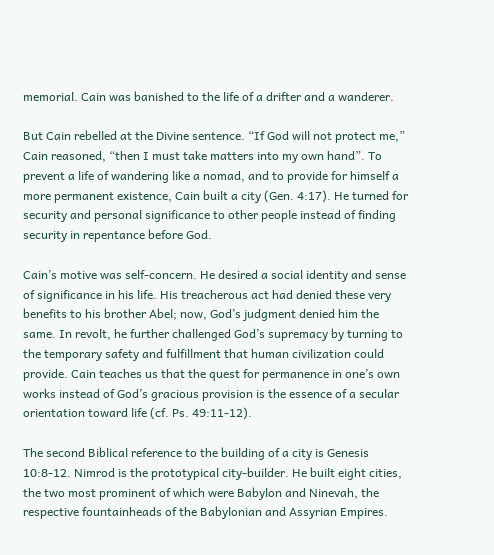memorial. Cain was banished to the life of a drifter and a wanderer.

But Cain rebelled at the Divine sentence. “If God will not protect me,” Cain reasoned, “then I must take matters into my own hand”. To prevent a life of wandering like a nomad, and to provide for himself a more permanent existence, Cain built a city (Gen. 4:17). He turned for security and personal significance to other people instead of finding security in repentance before God.

Cain’s motive was self-concern. He desired a social identity and sense of significance in his life. His treacherous act had denied these very benefits to his brother Abel; now, God’s judgment denied him the same. In revolt, he further challenged God’s supremacy by turning to the temporary safety and fulfillment that human civilization could provide. Cain teaches us that the quest for permanence in one’s own works instead of God’s gracious provision is the essence of a secular orientation toward life (cf. Ps. 49:11-12).

The second Biblical reference to the building of a city is Genesis 10:8-12. Nimrod is the prototypical city-builder. He built eight cities, the two most prominent of which were Babylon and Ninevah, the respective fountainheads of the Babylonian and Assyrian Empires.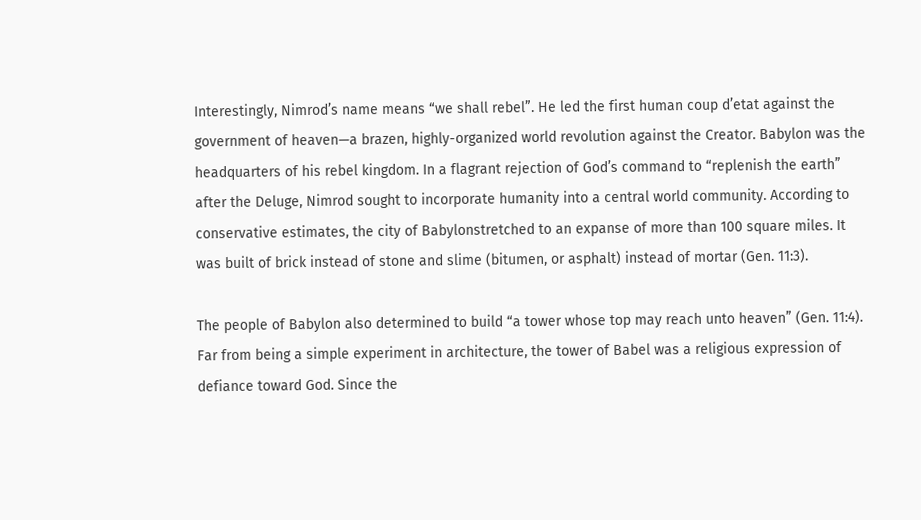Interestingly, Nimrod’s name means “we shall rebel”. He led the first human coup d’etat against the government of heaven—a brazen, highly-organized world revolution against the Creator. Babylon was the headquarters of his rebel kingdom. In a flagrant rejection of God’s command to “replenish the earth” after the Deluge, Nimrod sought to incorporate humanity into a central world community. According to conservative estimates, the city of Babylonstretched to an expanse of more than 100 square miles. It was built of brick instead of stone and slime (bitumen, or asphalt) instead of mortar (Gen. 11:3).

The people of Babylon also determined to build “a tower whose top may reach unto heaven” (Gen. 11:4). Far from being a simple experiment in architecture, the tower of Babel was a religious expression of defiance toward God. Since the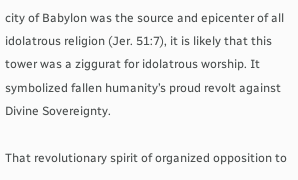city of Babylon was the source and epicenter of all idolatrous religion (Jer. 51:7), it is likely that this tower was a ziggurat for idolatrous worship. It symbolized fallen humanity’s proud revolt against Divine Sovereignty.

That revolutionary spirit of organized opposition to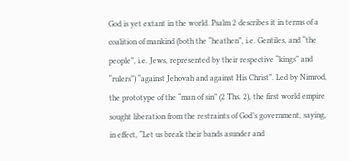God is yet extant in the world. Psalm 2 describes it in terms of a coalition of mankind (both the “heathen”, i.e. Gentiles, and “the people”, i.e. Jews, represented by their respective “kings” and “rulers”) “against Jehovah and against His Christ”. Led by Nimrod, the prototype of the “man of sin” (2 Ths. 2), the first world empire sought liberation from the restraints of God’s government, saying, in effect, “Let us break their bands asunder and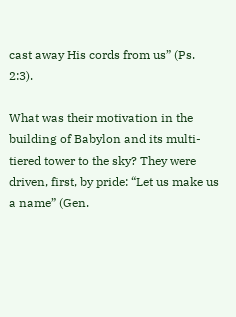cast away His cords from us” (Ps. 2:3).

What was their motivation in the building of Babylon and its multi-tiered tower to the sky? They were driven, first, by pride: “Let us make us a name” (Gen.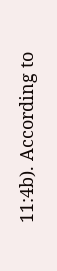11:4b). According to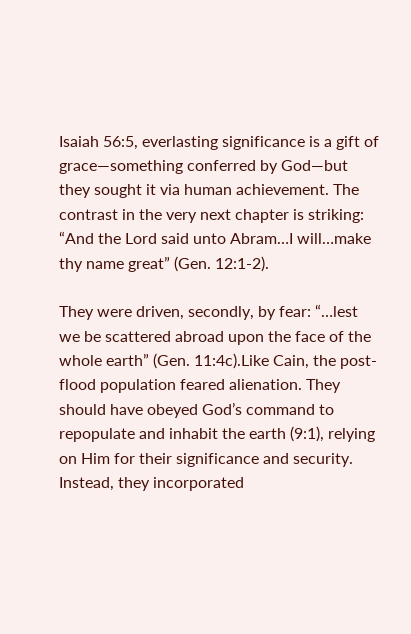Isaiah 56:5, everlasting significance is a gift of grace—something conferred by God—but they sought it via human achievement. The contrast in the very next chapter is striking: “And the Lord said unto Abram…I will…make thy name great” (Gen. 12:1-2).

They were driven, secondly, by fear: “…lest we be scattered abroad upon the face of the whole earth” (Gen. 11:4c).Like Cain, the post-flood population feared alienation. They should have obeyed God’s command to repopulate and inhabit the earth (9:1), relying on Him for their significance and security. Instead, they incorporated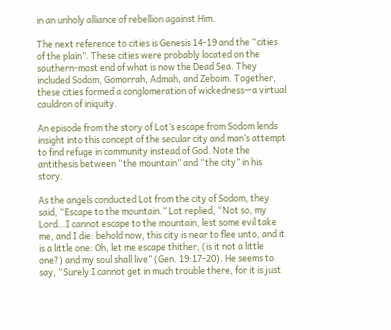in an unholy alliance of rebellion against Him.

The next reference to cities is Genesis 14-19 and the “cities of the plain”. These cities were probably located on the southern-most end of what is now the Dead Sea. They included Sodom, Gomorrah, Admah, and Zeboim. Together, these cities formed a conglomeration of wickedness—a virtual cauldron of iniquity.

An episode from the story of Lot’s escape from Sodom lends insight into this concept of the secular city and man’s attempt to find refuge in community instead of God. Note the antithesis between “the mountain” and “the city” in his story.

As the angels conducted Lot from the city of Sodom, they said, “Escape to the mountain.” Lot replied, “Not so, my Lord…I cannot escape to the mountain, lest some evil take me, and I die: behold now, this city is near to flee unto, and it is a little one: Oh, let me escape thither, (is it not a little one?) and my soul shall live” (Gen. 19:17-20). He seems to say, “Surely I cannot get in much trouble there, for it is just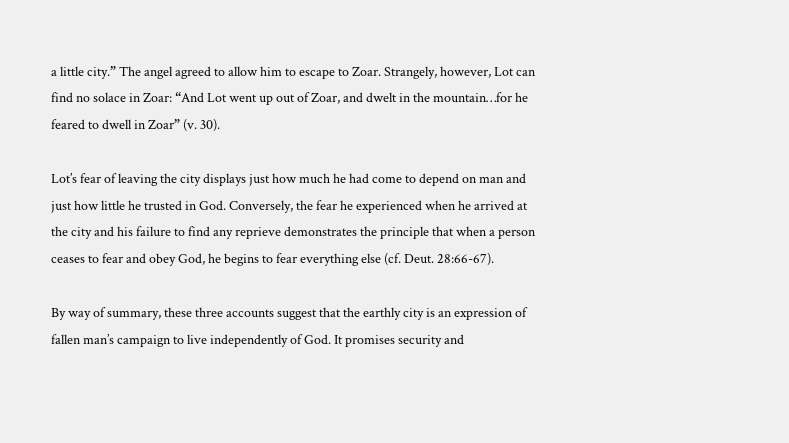a little city.” The angel agreed to allow him to escape to Zoar. Strangely, however, Lot can find no solace in Zoar: “And Lot went up out of Zoar, and dwelt in the mountain…for he feared to dwell in Zoar” (v. 30).

Lot’s fear of leaving the city displays just how much he had come to depend on man and just how little he trusted in God. Conversely, the fear he experienced when he arrived at the city and his failure to find any reprieve demonstrates the principle that when a person ceases to fear and obey God, he begins to fear everything else (cf. Deut. 28:66-67).

By way of summary, these three accounts suggest that the earthly city is an expression of fallen man’s campaign to live independently of God. It promises security and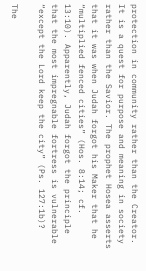protection in community rather than the Creator. It is a quest for purpose and meaning in society rather than the Savior. The prophet Hosea asserts that it was when Judah forgot his Maker that he “multiplied fenced cities” (Hos. 8:14; cf. 13:10). Apparently, Judah forgot the principle that the most impregnable fortress is vulnerable “except the Lord keep the city” (Ps. 127:1b)?

The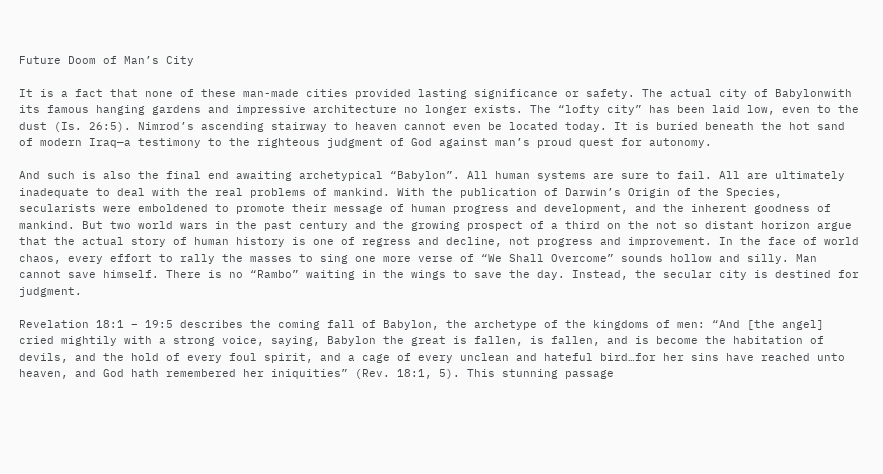Future Doom of Man’s City

It is a fact that none of these man-made cities provided lasting significance or safety. The actual city of Babylonwith its famous hanging gardens and impressive architecture no longer exists. The “lofty city” has been laid low, even to the dust (Is. 26:5). Nimrod’s ascending stairway to heaven cannot even be located today. It is buried beneath the hot sand of modern Iraq—a testimony to the righteous judgment of God against man’s proud quest for autonomy.

And such is also the final end awaiting archetypical “Babylon”. All human systems are sure to fail. All are ultimately inadequate to deal with the real problems of mankind. With the publication of Darwin’s Origin of the Species, secularists were emboldened to promote their message of human progress and development, and the inherent goodness of mankind. But two world wars in the past century and the growing prospect of a third on the not so distant horizon argue that the actual story of human history is one of regress and decline, not progress and improvement. In the face of world chaos, every effort to rally the masses to sing one more verse of “We Shall Overcome” sounds hollow and silly. Man cannot save himself. There is no “Rambo” waiting in the wings to save the day. Instead, the secular city is destined for judgment.

Revelation 18:1 – 19:5 describes the coming fall of Babylon, the archetype of the kingdoms of men: “And [the angel] cried mightily with a strong voice, saying, Babylon the great is fallen, is fallen, and is become the habitation of devils, and the hold of every foul spirit, and a cage of every unclean and hateful bird…for her sins have reached unto heaven, and God hath remembered her iniquities” (Rev. 18:1, 5). This stunning passage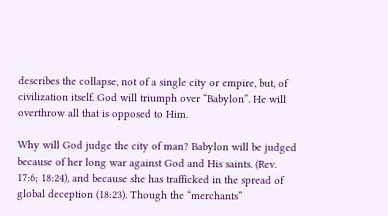describes the collapse, not of a single city or empire, but, of civilization itself. God will triumph over “Babylon”. He will overthrow all that is opposed to Him.

Why will God judge the city of man? Babylon will be judged because of her long war against God and His saints. (Rev. 17:6; 18:24), and because she has trafficked in the spread of global deception (18:23). Though the “merchants”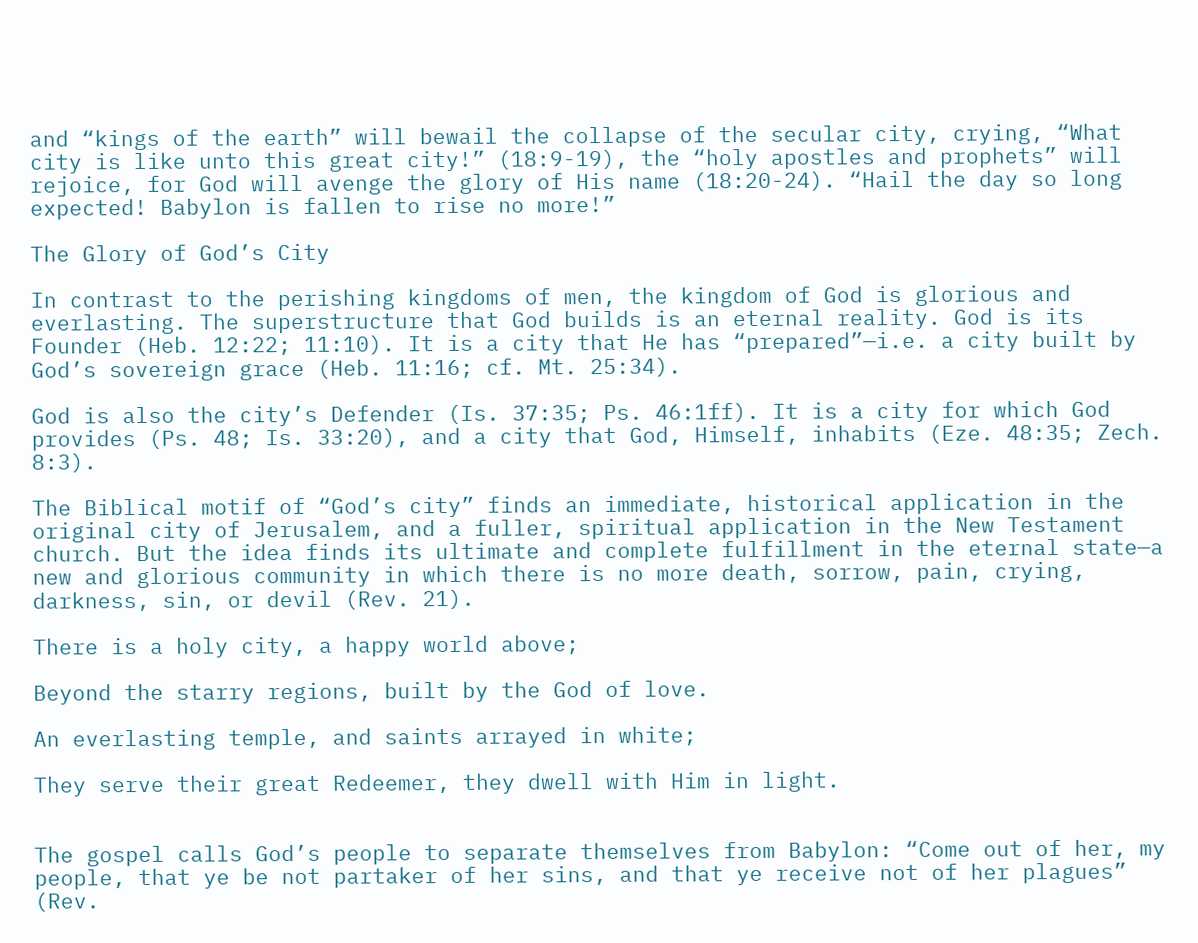and “kings of the earth” will bewail the collapse of the secular city, crying, “What city is like unto this great city!” (18:9-19), the “holy apostles and prophets” will rejoice, for God will avenge the glory of His name (18:20-24). “Hail the day so long expected! Babylon is fallen to rise no more!”

The Glory of God’s City

In contrast to the perishing kingdoms of men, the kingdom of God is glorious and everlasting. The superstructure that God builds is an eternal reality. God is its Founder (Heb. 12:22; 11:10). It is a city that He has “prepared”—i.e. a city built by God’s sovereign grace (Heb. 11:16; cf. Mt. 25:34).

God is also the city’s Defender (Is. 37:35; Ps. 46:1ff). It is a city for which God provides (Ps. 48; Is. 33:20), and a city that God, Himself, inhabits (Eze. 48:35; Zech. 8:3).

The Biblical motif of “God’s city” finds an immediate, historical application in the original city of Jerusalem, and a fuller, spiritual application in the New Testament church. But the idea finds its ultimate and complete fulfillment in the eternal state—a new and glorious community in which there is no more death, sorrow, pain, crying, darkness, sin, or devil (Rev. 21).

There is a holy city, a happy world above;

Beyond the starry regions, built by the God of love.

An everlasting temple, and saints arrayed in white;

They serve their great Redeemer, they dwell with Him in light.


The gospel calls God’s people to separate themselves from Babylon: “Come out of her, my people, that ye be not partaker of her sins, and that ye receive not of her plagues” (Rev.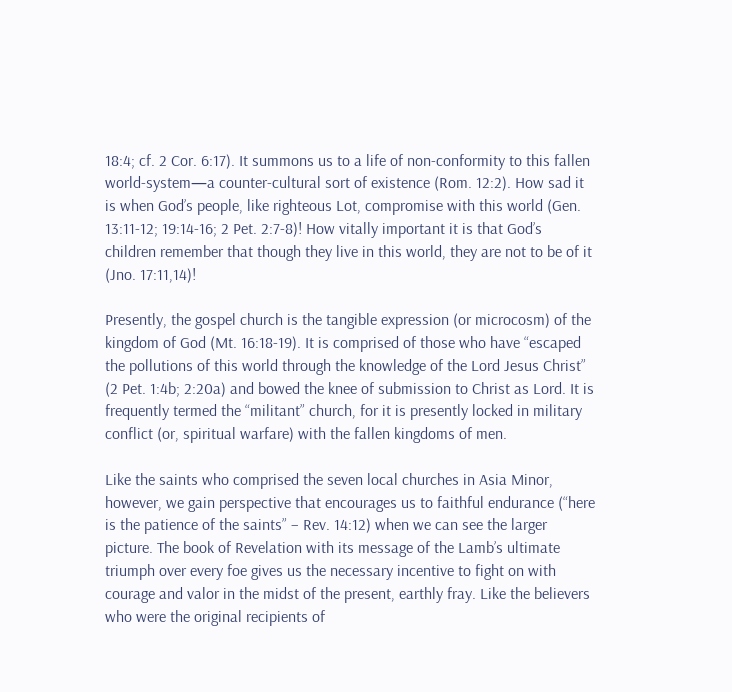18:4; cf. 2 Cor. 6:17). It summons us to a life of non-conformity to this fallen world-system—a counter-cultural sort of existence (Rom. 12:2). How sad it is when God’s people, like righteous Lot, compromise with this world (Gen. 13:11-12; 19:14-16; 2 Pet. 2:7-8)! How vitally important it is that God’s children remember that though they live in this world, they are not to be of it (Jno. 17:11,14)!

Presently, the gospel church is the tangible expression (or microcosm) of the kingdom of God (Mt. 16:18-19). It is comprised of those who have “escaped the pollutions of this world through the knowledge of the Lord Jesus Christ” (2 Pet. 1:4b; 2:20a) and bowed the knee of submission to Christ as Lord. It is frequently termed the “militant” church, for it is presently locked in military conflict (or, spiritual warfare) with the fallen kingdoms of men.

Like the saints who comprised the seven local churches in Asia Minor, however, we gain perspective that encourages us to faithful endurance (“here is the patience of the saints” – Rev. 14:12) when we can see the larger picture. The book of Revelation with its message of the Lamb’s ultimate triumph over every foe gives us the necessary incentive to fight on with courage and valor in the midst of the present, earthly fray. Like the believers who were the original recipients of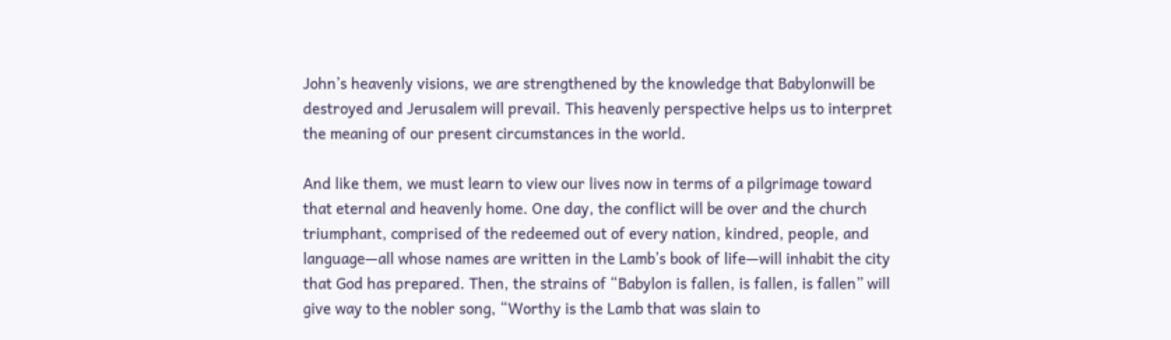John’s heavenly visions, we are strengthened by the knowledge that Babylonwill be destroyed and Jerusalem will prevail. This heavenly perspective helps us to interpret the meaning of our present circumstances in the world.

And like them, we must learn to view our lives now in terms of a pilgrimage toward that eternal and heavenly home. One day, the conflict will be over and the church triumphant, comprised of the redeemed out of every nation, kindred, people, and language—all whose names are written in the Lamb’s book of life—will inhabit the city that God has prepared. Then, the strains of “Babylon is fallen, is fallen, is fallen” will give way to the nobler song, “Worthy is the Lamb that was slain to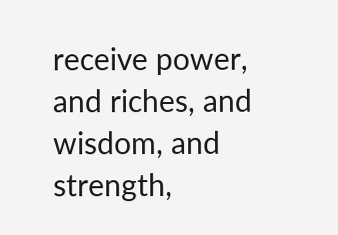receive power, and riches, and wisdom, and strength,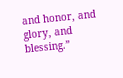and honor, and glory, and blessing.”